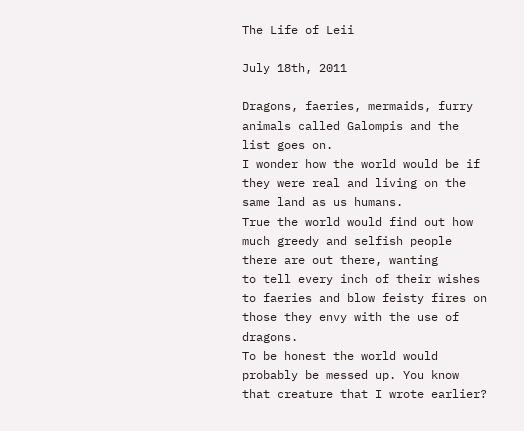The Life of Leii

July 18th, 2011

Dragons, faeries, mermaids, furry animals called Galompis and the list goes on.
I wonder how the world would be if they were real and living on the same land as us humans.
True the world would find out how much greedy and selfish people there are out there, wanting
to tell every inch of their wishes to faeries and blow feisty fires on those they envy with the use of dragons.
To be honest the world would probably be messed up. You know that creature that I wrote earlier?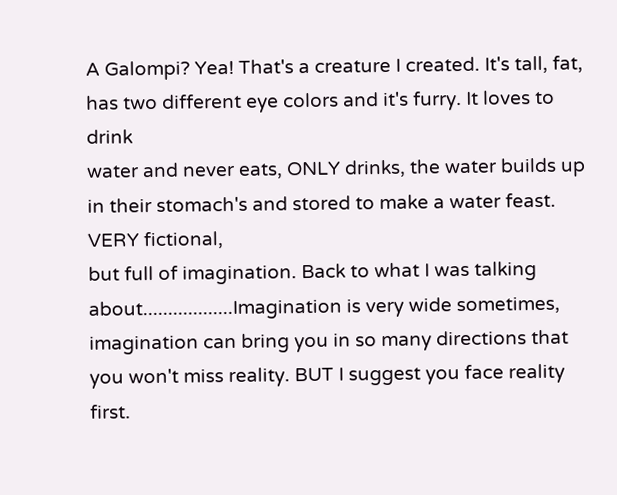A Galompi? Yea! That's a creature I created. It's tall, fat, has two different eye colors and it's furry. It loves to drink
water and never eats, ONLY drinks, the water builds up in their stomach's and stored to make a water feast. VERY fictional,
but full of imagination. Back to what I was talking about..................Imagination is very wide sometimes, imagination can bring you in so many directions that you won't miss reality. BUT I suggest you face reality first.